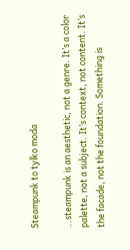Steampunk to tylko moda

…steampunk is an aesthetic, not a genre. It’s a color palette, not a subject. It’s context, not content. It’s the facade, not the foundation. Something is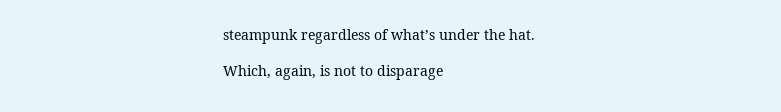steampunk regardless of what’s under the hat.

Which, again, is not to disparage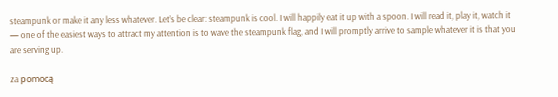steampunk or make it any less whatever. Let’s be clear: steampunk is cool. I will happily eat it up with a spoon. I will read it, play it, watch it — one of the easiest ways to attract my attention is to wave the steampunk flag, and I will promptly arrive to sample whatever it is that you are serving up.

za pomocą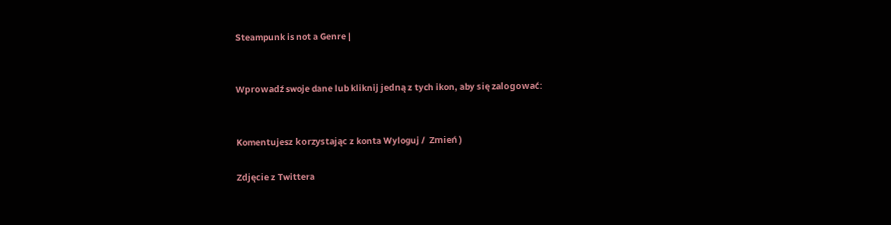Steampunk is not a Genre |


Wprowadź swoje dane lub kliknij jedną z tych ikon, aby się zalogować:


Komentujesz korzystając z konta Wyloguj /  Zmień )

Zdjęcie z Twittera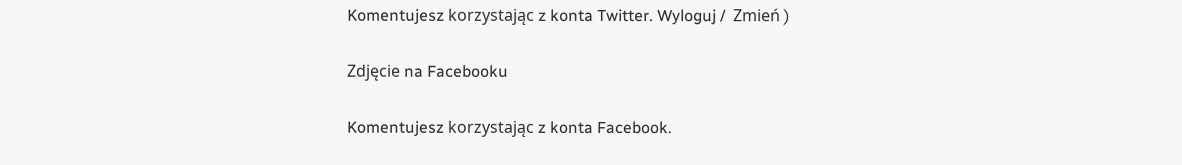Komentujesz korzystając z konta Twitter. Wyloguj /  Zmień )

Zdjęcie na Facebooku

Komentujesz korzystając z konta Facebook.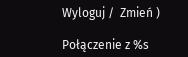Wyloguj /  Zmień )

Połączenie z %s